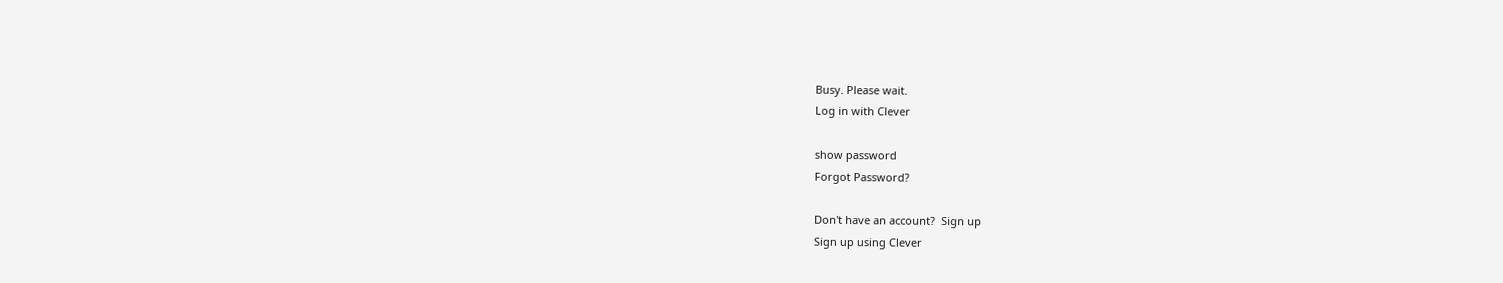Busy. Please wait.
Log in with Clever

show password
Forgot Password?

Don't have an account?  Sign up
Sign up using Clever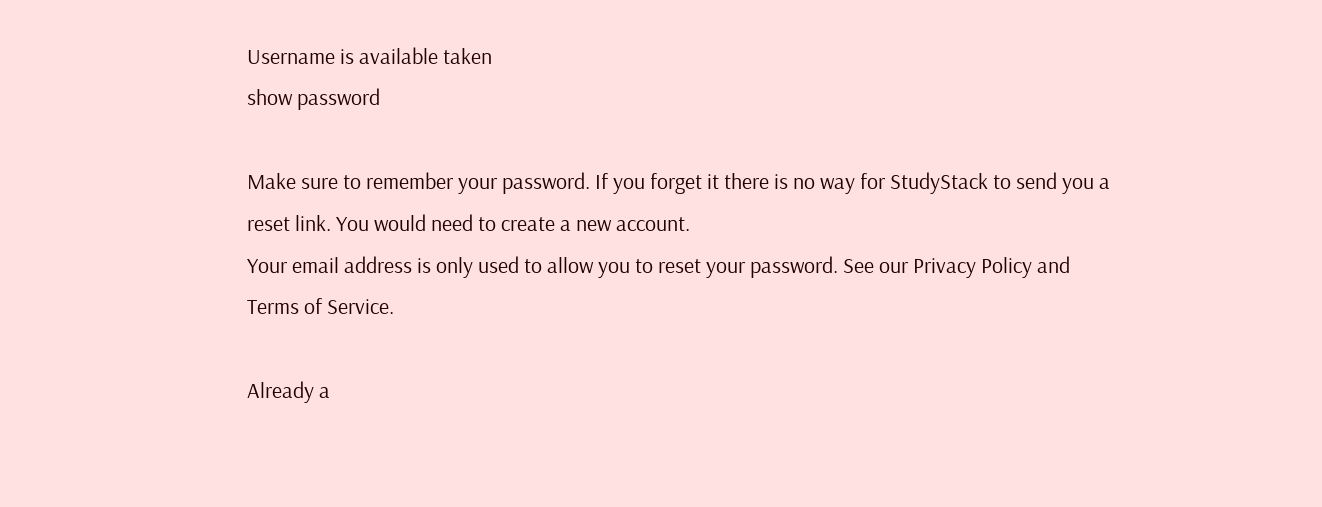Username is available taken
show password

Make sure to remember your password. If you forget it there is no way for StudyStack to send you a reset link. You would need to create a new account.
Your email address is only used to allow you to reset your password. See our Privacy Policy and Terms of Service.

Already a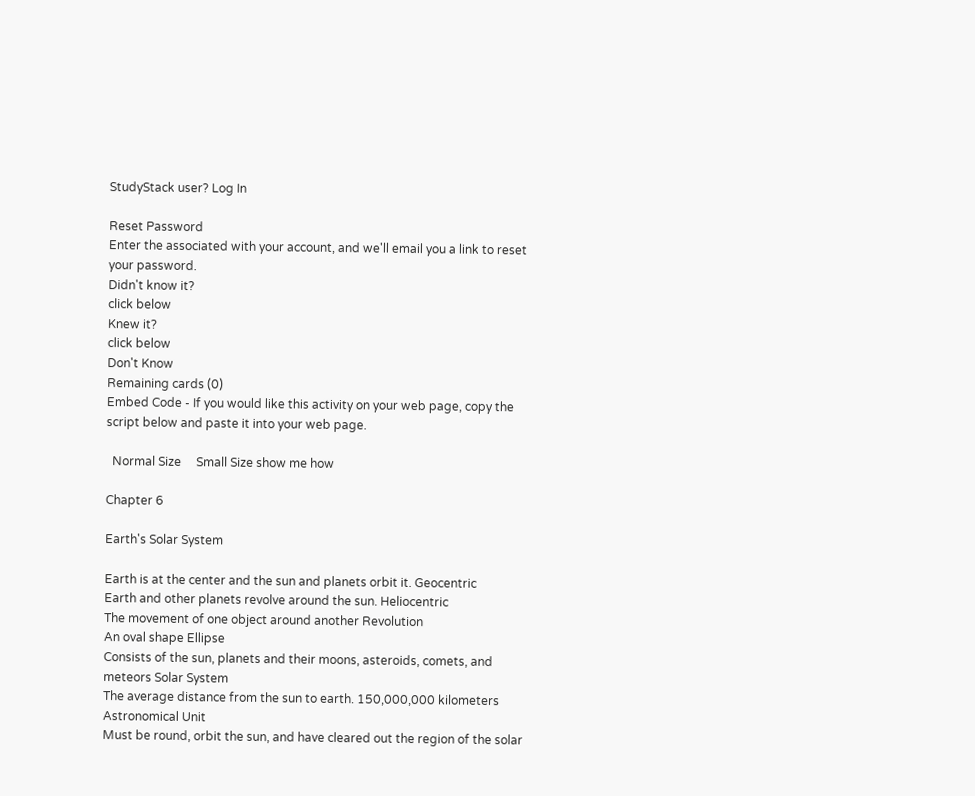StudyStack user? Log In

Reset Password
Enter the associated with your account, and we'll email you a link to reset your password.
Didn't know it?
click below
Knew it?
click below
Don't Know
Remaining cards (0)
Embed Code - If you would like this activity on your web page, copy the script below and paste it into your web page.

  Normal Size     Small Size show me how

Chapter 6

Earth's Solar System

Earth is at the center and the sun and planets orbit it. Geocentric
Earth and other planets revolve around the sun. Heliocentric
The movement of one object around another Revolution
An oval shape Ellipse
Consists of the sun, planets and their moons, asteroids, comets, and meteors Solar System
The average distance from the sun to earth. 150,000,000 kilometers Astronomical Unit
Must be round, orbit the sun, and have cleared out the region of the solar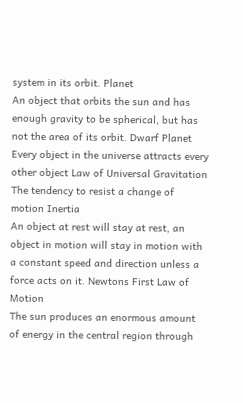system in its orbit. Planet
An object that orbits the sun and has enough gravity to be spherical, but has not the area of its orbit. Dwarf Planet
Every object in the universe attracts every other object Law of Universal Gravitation
The tendency to resist a change of motion Inertia
An object at rest will stay at rest, an object in motion will stay in motion with a constant speed and direction unless a force acts on it. Newtons First Law of Motion
The sun produces an enormous amount of energy in the central region through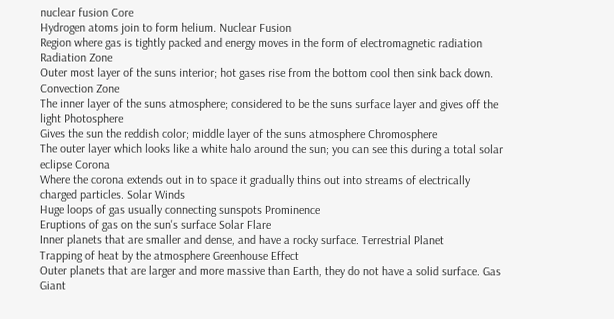nuclear fusion Core
Hydrogen atoms join to form helium. Nuclear Fusion
Region where gas is tightly packed and energy moves in the form of electromagnetic radiation Radiation Zone
Outer most layer of the suns interior; hot gases rise from the bottom cool then sink back down. Convection Zone
The inner layer of the suns atmosphere; considered to be the suns surface layer and gives off the light Photosphere
Gives the sun the reddish color; middle layer of the suns atmosphere Chromosphere
The outer layer which looks like a white halo around the sun; you can see this during a total solar eclipse Corona
Where the corona extends out in to space it gradually thins out into streams of electrically charged particles. Solar Winds
Huge loops of gas usually connecting sunspots Prominence
Eruptions of gas on the sun's surface Solar Flare
Inner planets that are smaller and dense, and have a rocky surface. Terrestrial Planet
Trapping of heat by the atmosphere Greenhouse Effect
Outer planets that are larger and more massive than Earth, they do not have a solid surface. Gas Giant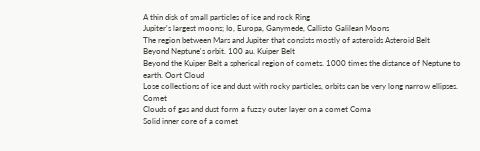A thin disk of small particles of ice and rock Ring
Jupiter's largest moons; Io, Europa, Ganymede, Callisto Galilean Moons
The region between Mars and Jupiter that consists mostly of asteroids Asteroid Belt
Beyond Neptune's orbit. 100 au. Kuiper Belt
Beyond the Kuiper Belt a spherical region of comets. 1000 times the distance of Neptune to earth. Oort Cloud
Lose collections of ice and dust with rocky particles, orbits can be very long narrow ellipses. Comet
Clouds of gas and dust form a fuzzy outer layer on a comet Coma
Solid inner core of a comet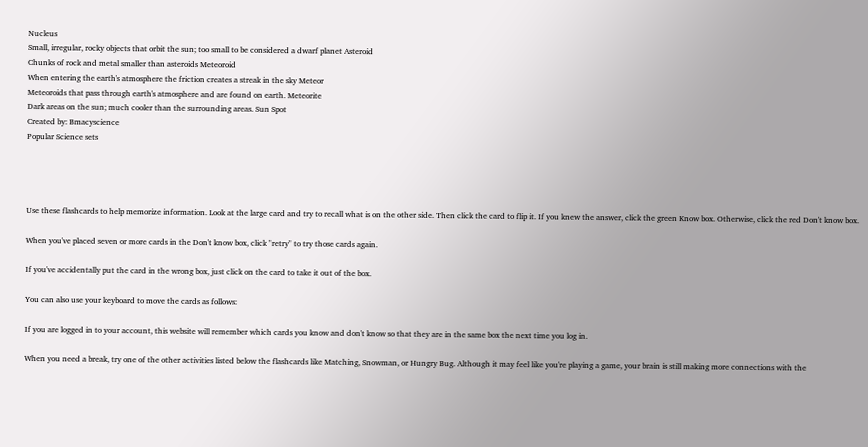Nucleus
Small, irregular, rocky objects that orbit the sun; too small to be considered a dwarf planet Asteroid
Chunks of rock and metal smaller than asteroids Meteoroid
When entering the earth's atmosphere the friction creates a streak in the sky Meteor
Meteoroids that pass through earth's atmosphere and are found on earth. Meteorite
Dark areas on the sun; much cooler than the surrounding areas. Sun Spot
Created by: Bmacyscience
Popular Science sets




Use these flashcards to help memorize information. Look at the large card and try to recall what is on the other side. Then click the card to flip it. If you knew the answer, click the green Know box. Otherwise, click the red Don't know box.

When you've placed seven or more cards in the Don't know box, click "retry" to try those cards again.

If you've accidentally put the card in the wrong box, just click on the card to take it out of the box.

You can also use your keyboard to move the cards as follows:

If you are logged in to your account, this website will remember which cards you know and don't know so that they are in the same box the next time you log in.

When you need a break, try one of the other activities listed below the flashcards like Matching, Snowman, or Hungry Bug. Although it may feel like you're playing a game, your brain is still making more connections with the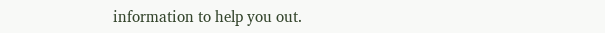information to help you out.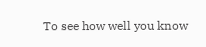To see how well you know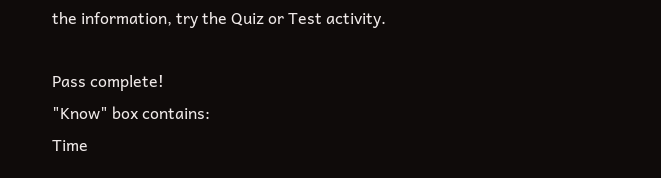the information, try the Quiz or Test activity.

Pass complete!
"Know" box contains:
Time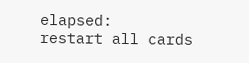elapsed:
restart all cards